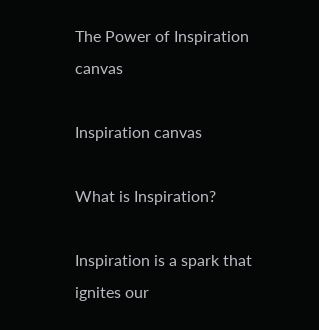The Power of Inspiration canvas

Inspiration canvas

What is Inspiration?

Inspiration is a spark that ignites our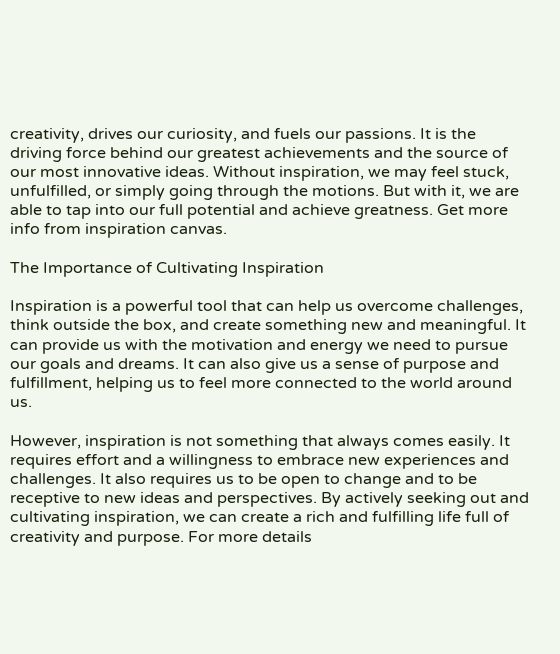creativity, drives our curiosity, and fuels our passions. It is the driving force behind our greatest achievements and the source of our most innovative ideas. Without inspiration, we may feel stuck, unfulfilled, or simply going through the motions. But with it, we are able to tap into our full potential and achieve greatness. Get more info from inspiration canvas.

The Importance of Cultivating Inspiration

Inspiration is a powerful tool that can help us overcome challenges, think outside the box, and create something new and meaningful. It can provide us with the motivation and energy we need to pursue our goals and dreams. It can also give us a sense of purpose and fulfillment, helping us to feel more connected to the world around us.

However, inspiration is not something that always comes easily. It requires effort and a willingness to embrace new experiences and challenges. It also requires us to be open to change and to be receptive to new ideas and perspectives. By actively seeking out and cultivating inspiration, we can create a rich and fulfilling life full of creativity and purpose. For more details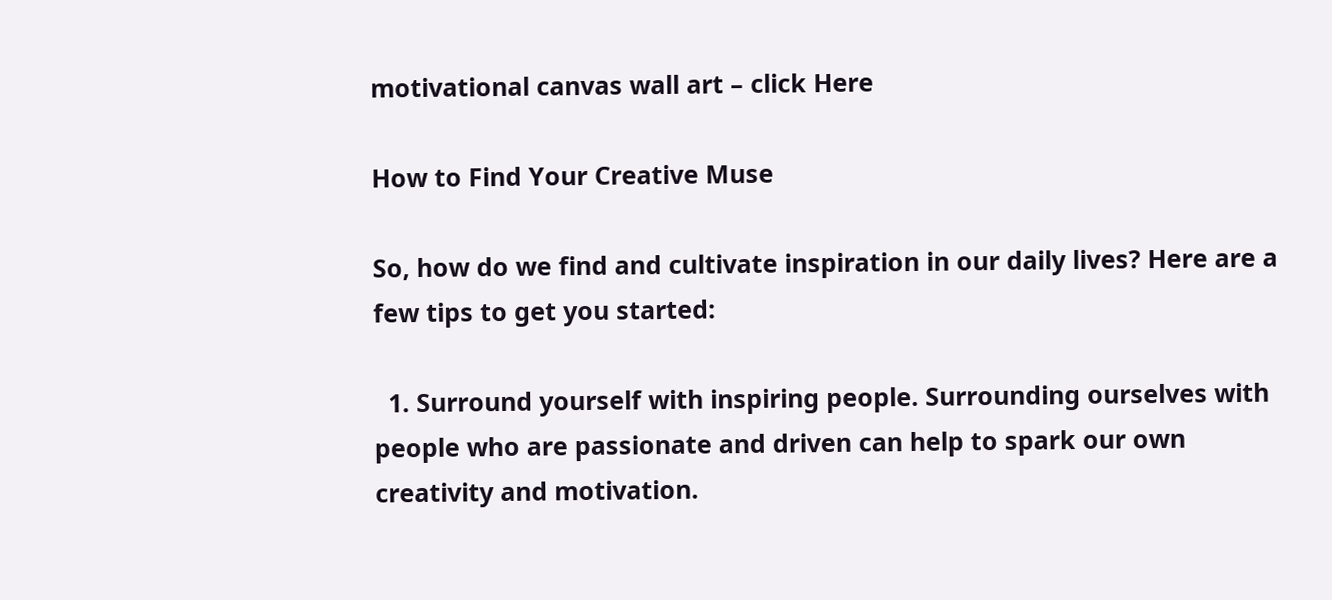motivational canvas wall art – click Here

How to Find Your Creative Muse

So, how do we find and cultivate inspiration in our daily lives? Here are a few tips to get you started:

  1. Surround yourself with inspiring people. Surrounding ourselves with people who are passionate and driven can help to spark our own creativity and motivation.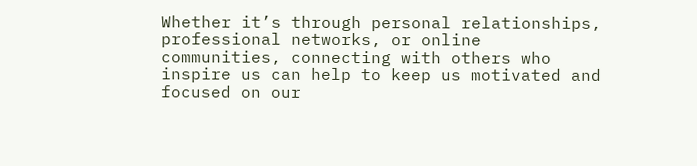Whether it’s through personal relationships, professional networks, or online communities, connecting with others who inspire us can help to keep us motivated and focused on our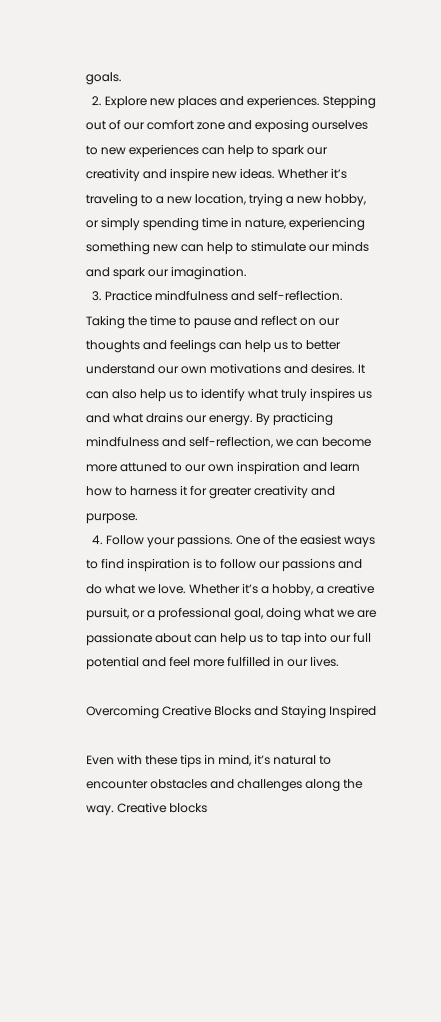goals.
  2. Explore new places and experiences. Stepping out of our comfort zone and exposing ourselves to new experiences can help to spark our creativity and inspire new ideas. Whether it’s traveling to a new location, trying a new hobby, or simply spending time in nature, experiencing something new can help to stimulate our minds and spark our imagination.
  3. Practice mindfulness and self-reflection. Taking the time to pause and reflect on our thoughts and feelings can help us to better understand our own motivations and desires. It can also help us to identify what truly inspires us and what drains our energy. By practicing mindfulness and self-reflection, we can become more attuned to our own inspiration and learn how to harness it for greater creativity and purpose.
  4. Follow your passions. One of the easiest ways to find inspiration is to follow our passions and do what we love. Whether it’s a hobby, a creative pursuit, or a professional goal, doing what we are passionate about can help us to tap into our full potential and feel more fulfilled in our lives.

Overcoming Creative Blocks and Staying Inspired

Even with these tips in mind, it’s natural to encounter obstacles and challenges along the way. Creative blocks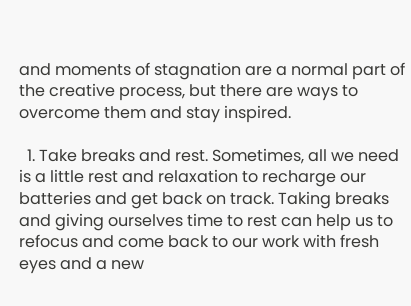and moments of stagnation are a normal part of the creative process, but there are ways to overcome them and stay inspired.

  1. Take breaks and rest. Sometimes, all we need is a little rest and relaxation to recharge our batteries and get back on track. Taking breaks and giving ourselves time to rest can help us to refocus and come back to our work with fresh eyes and a new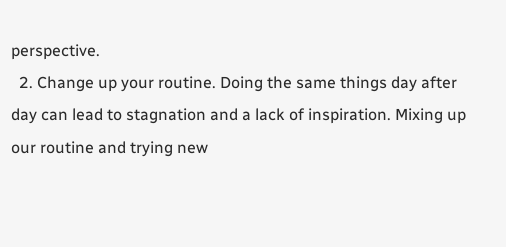perspective.
  2. Change up your routine. Doing the same things day after day can lead to stagnation and a lack of inspiration. Mixing up our routine and trying new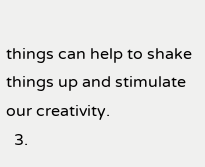things can help to shake things up and stimulate our creativity.
  3.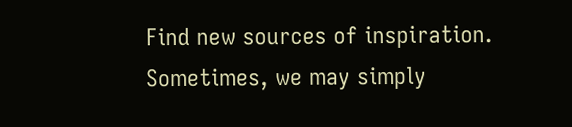Find new sources of inspiration. Sometimes, we may simply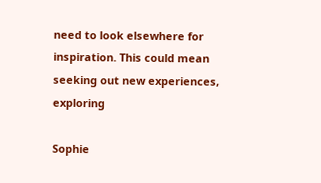need to look elsewhere for inspiration. This could mean seeking out new experiences, exploring

Sophie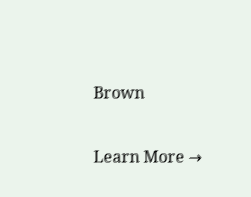Brown

Learn More →